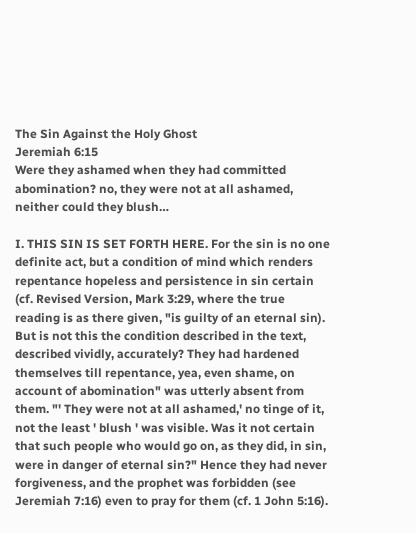The Sin Against the Holy Ghost
Jeremiah 6:15
Were they ashamed when they had committed abomination? no, they were not at all ashamed, neither could they blush…

I. THIS SIN IS SET FORTH HERE. For the sin is no one definite act, but a condition of mind which renders repentance hopeless and persistence in sin certain (cf. Revised Version, Mark 3:29, where the true reading is as there given, "is guilty of an eternal sin). But is not this the condition described in the text, described vividly, accurately? They had hardened themselves till repentance, yea, even shame, on account of abomination" was utterly absent from them. "' They were not at all ashamed,' no tinge of it, not the least ' blush ' was visible. Was it not certain that such people who would go on, as they did, in sin, were in danger of eternal sin?" Hence they had never forgiveness, and the prophet was forbidden (see Jeremiah 7:16) even to pray for them (cf. 1 John 5:16).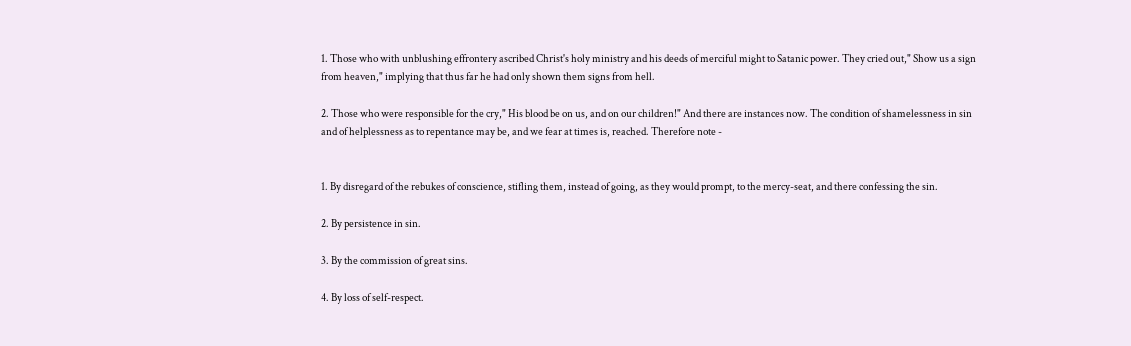1. Those who with unblushing effrontery ascribed Christ's holy ministry and his deeds of merciful might to Satanic power. They cried out," Show us a sign from heaven," implying that thus far he had only shown them signs from hell.

2. Those who were responsible for the cry," His blood be on us, and on our children!" And there are instances now. The condition of shamelessness in sin and of helplessness as to repentance may be, and we fear at times is, reached. Therefore note -


1. By disregard of the rebukes of conscience, stifling them, instead of going, as they would prompt, to the mercy-seat, and there confessing the sin.

2. By persistence in sin.

3. By the commission of great sins.

4. By loss of self-respect.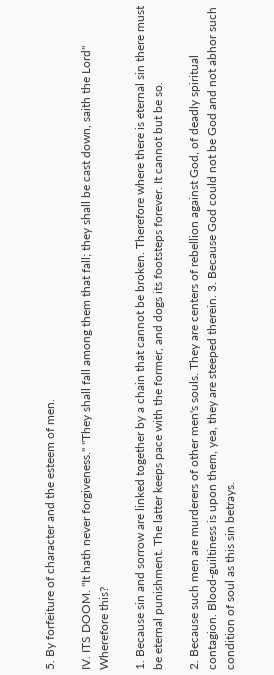5. By forfeiture of character and the esteem of men.

IV. ITS DOOM. "It hath never forgiveness." "They shall fall among them that fall; they shall be cast down, saith the Lord" Wherefore this?

1. Because sin and sorrow are linked together by a chain that cannot be broken. Therefore where there is eternal sin there must be eternal punishment. The latter keeps pace with the former, and dogs its footsteps forever. It cannot but be so.

2. Because such men are murderers of other men's souls. They are centers of rebellion against God, of deadly spiritual contagion. Blood-guiltiness is upon them, yea, they are steeped therein. 3. Because God could not be God and not abhor such condition of soul as this sin betrays.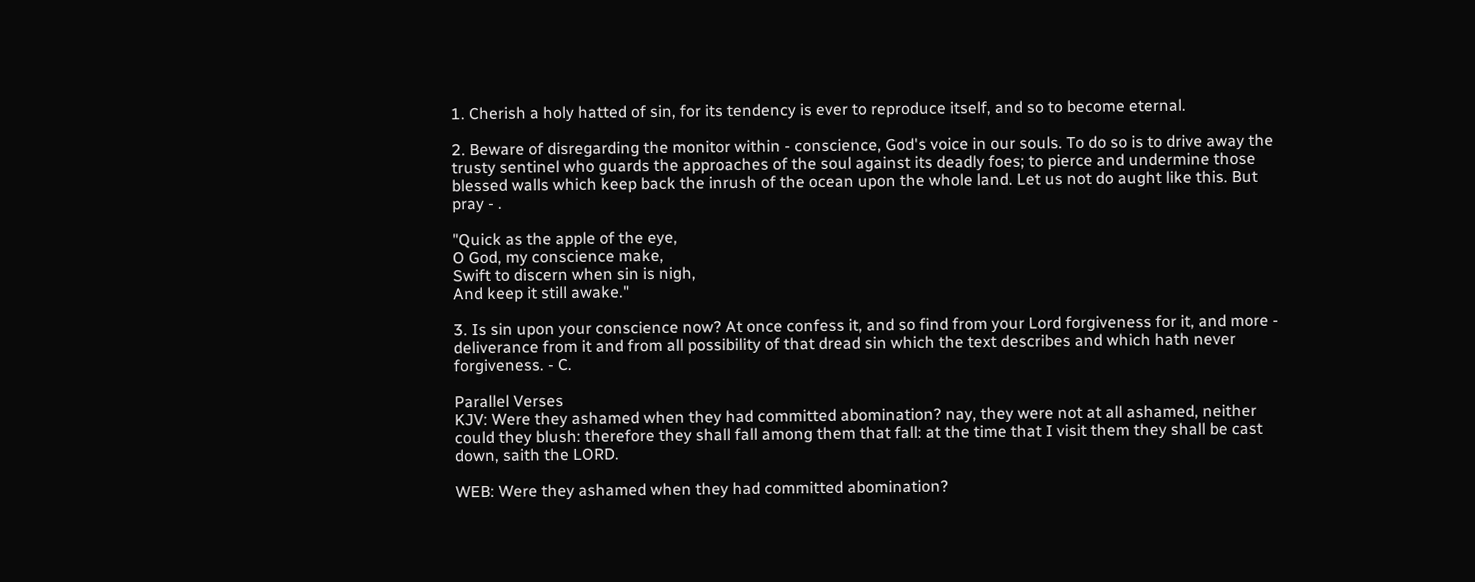1. Cherish a holy hatted of sin, for its tendency is ever to reproduce itself, and so to become eternal.

2. Beware of disregarding the monitor within - conscience, God's voice in our souls. To do so is to drive away the trusty sentinel who guards the approaches of the soul against its deadly foes; to pierce and undermine those blessed walls which keep back the inrush of the ocean upon the whole land. Let us not do aught like this. But pray - .

"Quick as the apple of the eye,
O God, my conscience make,
Swift to discern when sin is nigh,
And keep it still awake."

3. Is sin upon your conscience now? At once confess it, and so find from your Lord forgiveness for it, and more - deliverance from it and from all possibility of that dread sin which the text describes and which hath never forgiveness. - C.

Parallel Verses
KJV: Were they ashamed when they had committed abomination? nay, they were not at all ashamed, neither could they blush: therefore they shall fall among them that fall: at the time that I visit them they shall be cast down, saith the LORD.

WEB: Were they ashamed when they had committed abomination?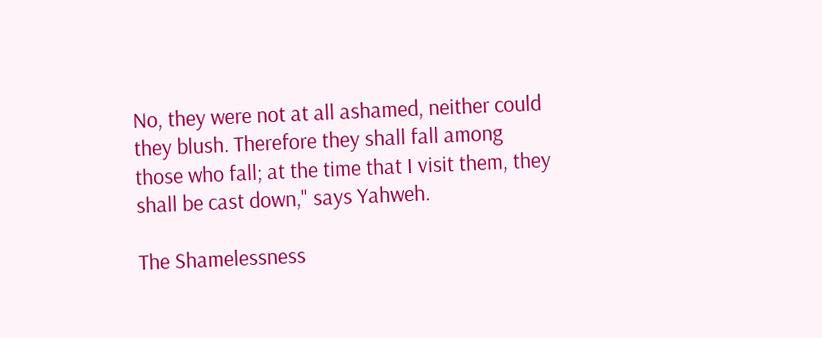No, they were not at all ashamed, neither could they blush. Therefore they shall fall among those who fall; at the time that I visit them, they shall be cast down," says Yahweh.

The Shamelessness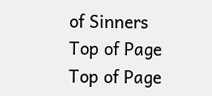of Sinners
Top of Page
Top of Page